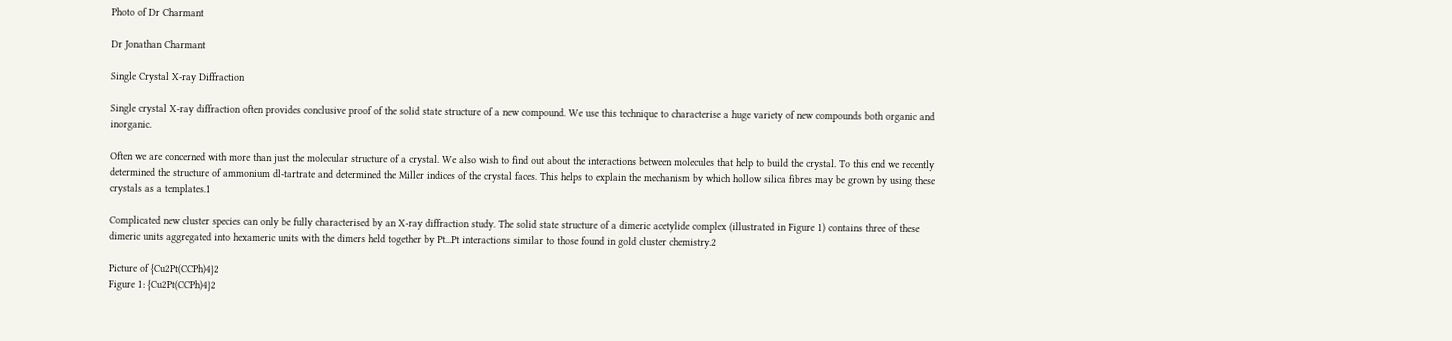Photo of Dr Charmant

Dr Jonathan Charmant

Single Crystal X-ray Diffraction

Single crystal X-ray diffraction often provides conclusive proof of the solid state structure of a new compound. We use this technique to characterise a huge variety of new compounds both organic and inorganic.

Often we are concerned with more than just the molecular structure of a crystal. We also wish to find out about the interactions between molecules that help to build the crystal. To this end we recently determined the structure of ammonium dl-tartrate and determined the Miller indices of the crystal faces. This helps to explain the mechanism by which hollow silica fibres may be grown by using these crystals as a templates.1

Complicated new cluster species can only be fully characterised by an X-ray diffraction study. The solid state structure of a dimeric acetylide complex (illustrated in Figure 1) contains three of these dimeric units aggregated into hexameric units with the dimers held together by Pt...Pt interactions similar to those found in gold cluster chemistry.2

Picture of {Cu2Pt(CCPh)4}2
Figure 1: {Cu2Pt(CCPh)4}2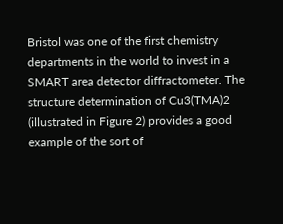Bristol was one of the first chemistry departments in the world to invest in a SMART area detector diffractometer. The structure determination of Cu3(TMA)2 (illustrated in Figure 2) provides a good example of the sort of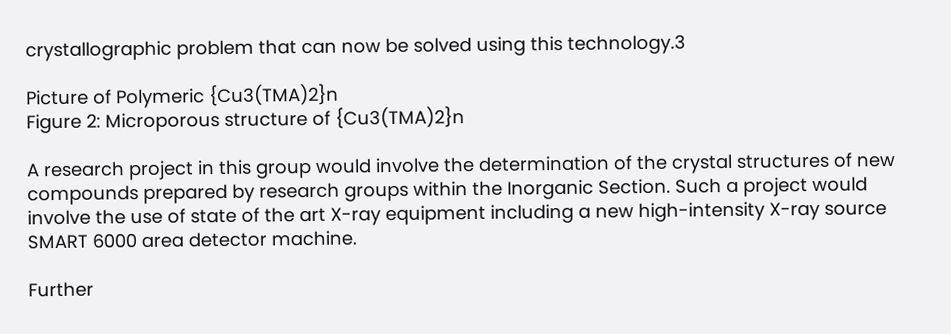crystallographic problem that can now be solved using this technology.3

Picture of Polymeric {Cu3(TMA)2}n
Figure 2: Microporous structure of {Cu3(TMA)2}n

A research project in this group would involve the determination of the crystal structures of new compounds prepared by research groups within the Inorganic Section. Such a project would involve the use of state of the art X-ray equipment including a new high-intensity X-ray source SMART 6000 area detector machine.

Further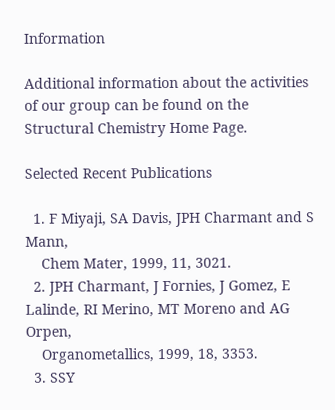Information

Additional information about the activities of our group can be found on the Structural Chemistry Home Page.

Selected Recent Publications

  1. F Miyaji, SA Davis, JPH Charmant and S Mann,
    Chem Mater, 1999, 11, 3021.
  2. JPH Charmant, J Fornies, J Gomez, E Lalinde, RI Merino, MT Moreno and AG Orpen,
    Organometallics, 1999, 18, 3353.
  3. SSY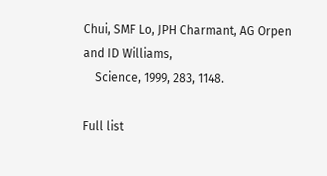Chui, SMF Lo, JPH Charmant, AG Orpen and ID Williams,
    Science, 1999, 283, 1148.

Full list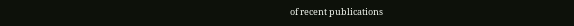of recent publications